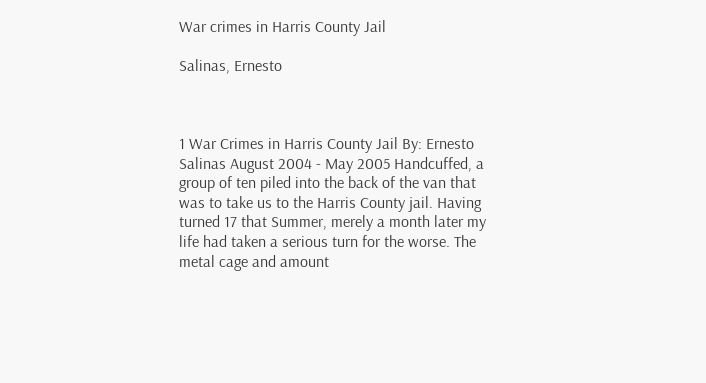War crimes in Harris County Jail

Salinas, Ernesto



1 War Crimes in Harris County Jail By: Ernesto Salinas August 2004 - May 2005 Handcuffed, a group of ten piled into the back of the van that was to take us to the Harris County jail. Having turned 17 that Summer, merely a month later my life had taken a serious turn for the worse. The metal cage and amount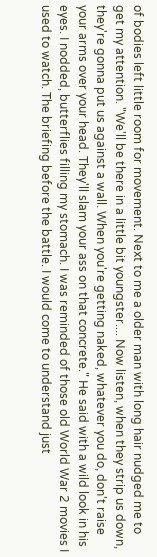of bodies left little room for movement. Next to me a older man with long hair nudged me to get my attention. "We'll be there in a little bit youngster.... Now listen, when they strip us down, they're gonna put us against a wall. When you're getting naked, whatever you do, don't raise your arms over your head. They'll slam your ass on that concrete." He said with a wild look in his eyes. I nodded, butterflies filling my stomach. I was reminded of those old World War 2 movies I used to watch. The briefing before the battle. I would come to understand just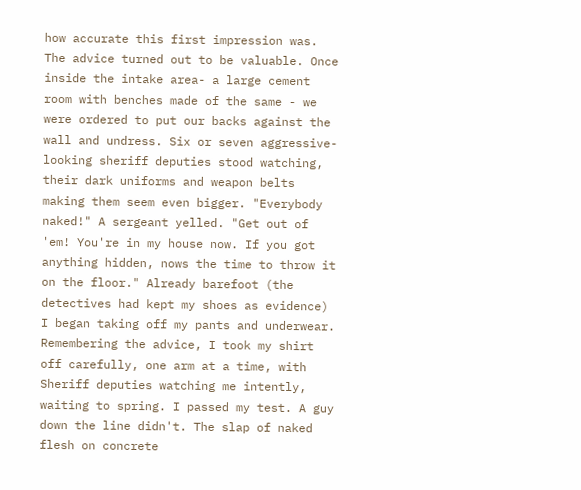how accurate this first impression was. The advice turned out to be valuable. Once inside the intake area- a large cement room with benches made of the same - we were ordered to put our backs against the wall and undress. Six or seven aggressive-looking sheriff deputies stood watching, their dark uniforms and weapon belts making them seem even bigger. "Everybody naked!" A sergeant yelled. "Get out of 'em! You're in my house now. If you got anything hidden, nows the time to throw it on the floor." Already barefoot (the detectives had kept my shoes as evidence) I began taking off my pants and underwear. Remembering the advice, I took my shirt off carefully, one arm at a time, with Sheriff deputies watching me intently, waiting to spring. I passed my test. A guy down the line didn't. The slap of naked flesh on concrete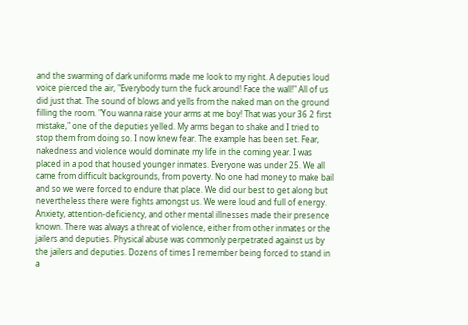and the swarming of dark uniforms made me look to my right. A deputies loud voice pierced the air, "Everybody turn the fuck around! Face the wall!" All of us did just that. The sound of blows and yells from the naked man on the ground filling the room. "You wanna raise your arms at me boy! That was your 36 2 first mistake," one of the deputies yelled. My arms began to shake and I tried to stop them from doing so. I now knew fear. The example has been set. Fear, nakedness and violence would dominate my life in the coming year. I was placed in a pod that housed younger inmates. Everyone was under 25. We all came from difficult backgrounds, from poverty. No one had money to make bail and so we were forced to endure that place. We did our best to get along but nevertheless there were fights amongst us. We were loud and full of energy. Anxiety, attention-deficiency, and other mental illnesses made their presence known. There was always a threat of violence, either from other inmates or the jailers and deputies. Physical abuse was commonly perpetrated against us by the jailers and deputies. Dozens of times I remember being forced to stand in a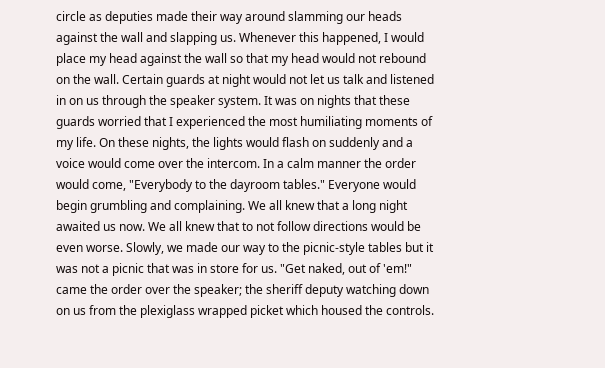circle as deputies made their way around slamming our heads against the wall and slapping us. Whenever this happened, I would place my head against the wall so that my head would not rebound on the wall. Certain guards at night would not let us talk and listened in on us through the speaker system. It was on nights that these guards worried that I experienced the most humiliating moments of my life. On these nights, the lights would flash on suddenly and a voice would come over the intercom. In a calm manner the order would come, "Everybody to the dayroom tables." Everyone would begin grumbling and complaining. We all knew that a long night awaited us now. We all knew that to not follow directions would be even worse. Slowly, we made our way to the picnic-style tables but it was not a picnic that was in store for us. "Get naked, out of 'em!" came the order over the speaker; the sheriff deputy watching down on us from the plexiglass wrapped picket which housed the controls.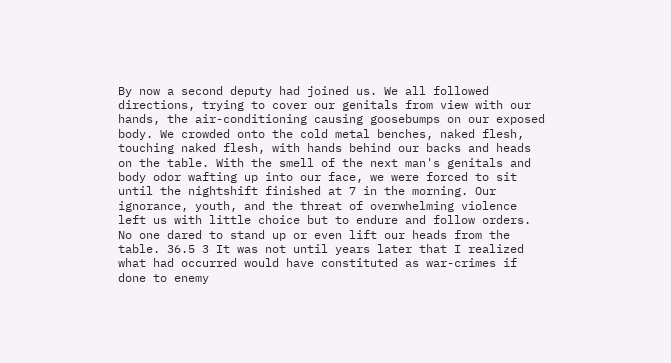By now a second deputy had joined us. We all followed directions, trying to cover our genitals from view with our hands, the air-conditioning causing goosebumps on our exposed body. We crowded onto the cold metal benches, naked flesh, touching naked flesh, with hands behind our backs and heads on the table. With the smell of the next man's genitals and body odor wafting up into our face, we were forced to sit until the nightshift finished at 7 in the morning. Our ignorance, youth, and the threat of overwhelming violence left us with little choice but to endure and follow orders. No one dared to stand up or even lift our heads from the table. 36.5 3 It was not until years later that I realized what had occurred would have constituted as war-crimes if done to enemy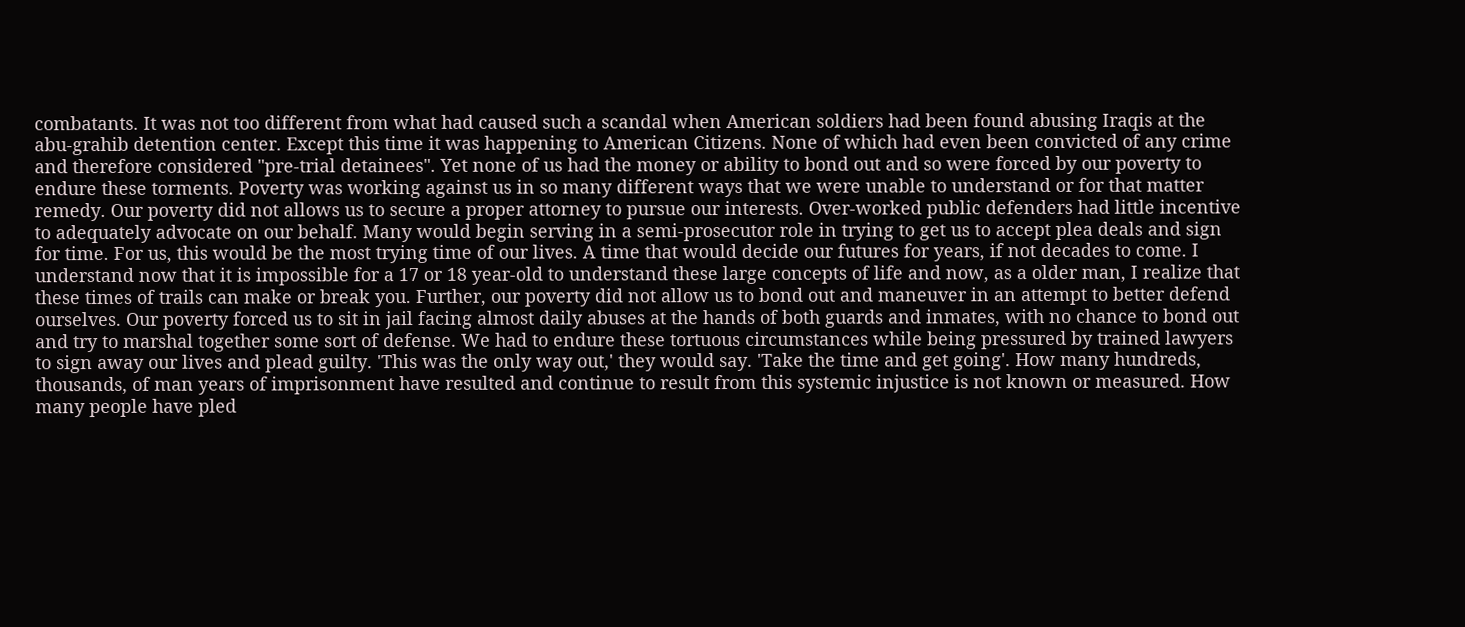combatants. It was not too different from what had caused such a scandal when American soldiers had been found abusing Iraqis at the abu-grahib detention center. Except this time it was happening to American Citizens. None of which had even been convicted of any crime and therefore considered "pre-trial detainees". Yet none of us had the money or ability to bond out and so were forced by our poverty to endure these torments. Poverty was working against us in so many different ways that we were unable to understand or for that matter remedy. Our poverty did not allows us to secure a proper attorney to pursue our interests. Over-worked public defenders had little incentive to adequately advocate on our behalf. Many would begin serving in a semi-prosecutor role in trying to get us to accept plea deals and sign for time. For us, this would be the most trying time of our lives. A time that would decide our futures for years, if not decades to come. I understand now that it is impossible for a 17 or 18 year-old to understand these large concepts of life and now, as a older man, I realize that these times of trails can make or break you. Further, our poverty did not allow us to bond out and maneuver in an attempt to better defend ourselves. Our poverty forced us to sit in jail facing almost daily abuses at the hands of both guards and inmates, with no chance to bond out and try to marshal together some sort of defense. We had to endure these tortuous circumstances while being pressured by trained lawyers to sign away our lives and plead guilty. 'This was the only way out,' they would say. 'Take the time and get going'. How many hundreds, thousands, of man years of imprisonment have resulted and continue to result from this systemic injustice is not known or measured. How many people have pled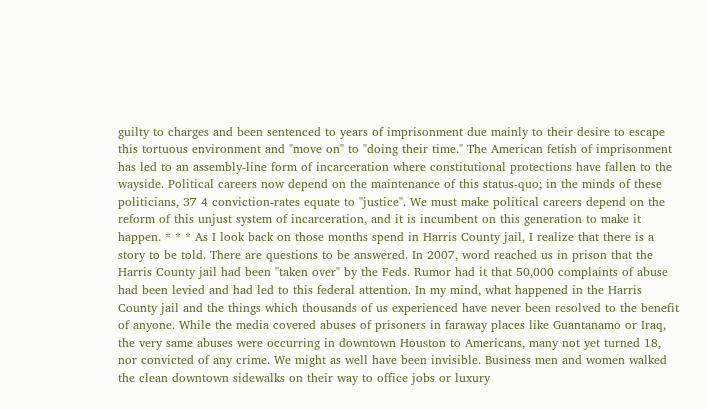guilty to charges and been sentenced to years of imprisonment due mainly to their desire to escape this tortuous environment and "move on" to "doing their time." The American fetish of imprisonment has led to an assembly-line form of incarceration where constitutional protections have fallen to the wayside. Political careers now depend on the maintenance of this status-quo; in the minds of these politicians, 37 4 conviction-rates equate to "justice". We must make political careers depend on the reform of this unjust system of incarceration, and it is incumbent on this generation to make it happen. * * * As I look back on those months spend in Harris County jail, I realize that there is a story to be told. There are questions to be answered. In 2007, word reached us in prison that the Harris County jail had been "taken over" by the Feds. Rumor had it that 50,000 complaints of abuse had been levied and had led to this federal attention. In my mind, what happened in the Harris County jail and the things which thousands of us experienced have never been resolved to the benefit of anyone. While the media covered abuses of prisoners in faraway places like Guantanamo or Iraq, the very same abuses were occurring in downtown Houston to Americans, many not yet turned 18, nor convicted of any crime. We might as well have been invisible. Business men and women walked the clean downtown sidewalks on their way to office jobs or luxury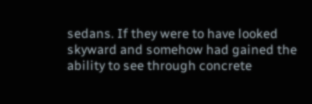sedans. If they were to have looked skyward and somehow had gained the ability to see through concrete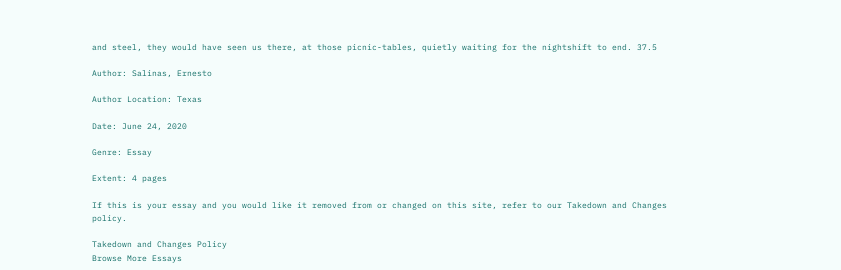and steel, they would have seen us there, at those picnic-tables, quietly waiting for the nightshift to end. 37.5

Author: Salinas, Ernesto

Author Location: Texas

Date: June 24, 2020

Genre: Essay

Extent: 4 pages

If this is your essay and you would like it removed from or changed on this site, refer to our Takedown and Changes policy.

Takedown and Changes Policy
Browse More Essays